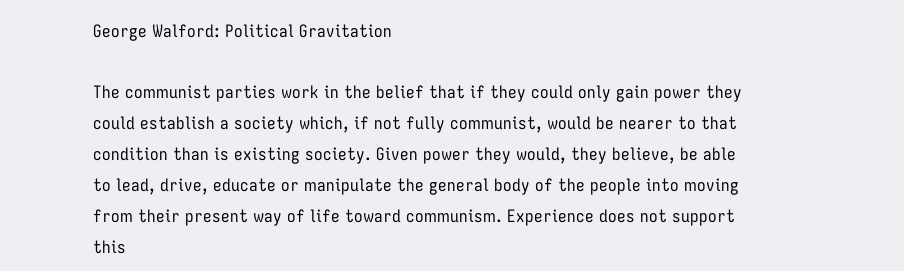George Walford: Political Gravitation

The communist parties work in the belief that if they could only gain power they could establish a society which, if not fully communist, would be nearer to that condition than is existing society. Given power they would, they believe, be able to lead, drive, educate or manipulate the general body of the people into moving from their present way of life toward communism. Experience does not support this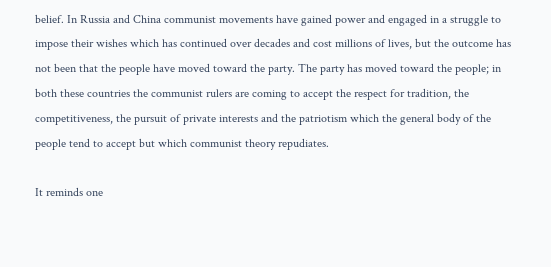belief. In Russia and China communist movements have gained power and engaged in a struggle to impose their wishes which has continued over decades and cost millions of lives, but the outcome has not been that the people have moved toward the party. The party has moved toward the people; in both these countries the communist rulers are coming to accept the respect for tradition, the competitiveness, the pursuit of private interests and the patriotism which the general body of the people tend to accept but which communist theory repudiates.

It reminds one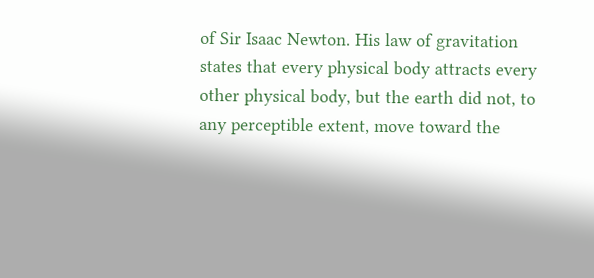of Sir Isaac Newton. His law of gravitation states that every physical body attracts every other physical body, but the earth did not, to any perceptible extent, move toward the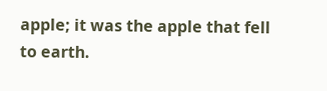apple; it was the apple that fell to earth.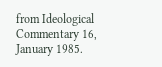from Ideological Commentary 16, January 1985.